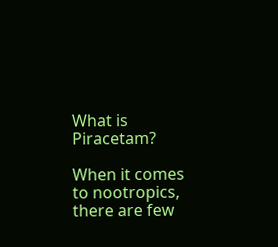What is Piracetam?

When it comes to nootropics, there are few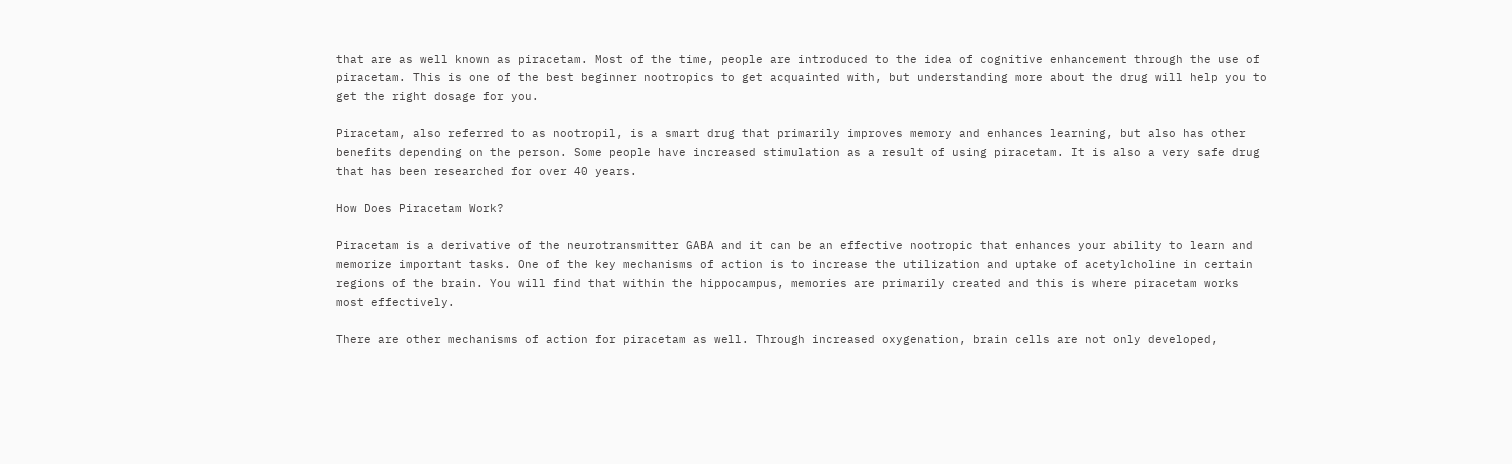that are as well known as piracetam. Most of the time, people are introduced to the idea of cognitive enhancement through the use of piracetam. This is one of the best beginner nootropics to get acquainted with, but understanding more about the drug will help you to get the right dosage for you.

Piracetam, also referred to as nootropil, is a smart drug that primarily improves memory and enhances learning, but also has other benefits depending on the person. Some people have increased stimulation as a result of using piracetam. It is also a very safe drug that has been researched for over 40 years.

How Does Piracetam Work?

Piracetam is a derivative of the neurotransmitter GABA and it can be an effective nootropic that enhances your ability to learn and memorize important tasks. One of the key mechanisms of action is to increase the utilization and uptake of acetylcholine in certain regions of the brain. You will find that within the hippocampus, memories are primarily created and this is where piracetam works most effectively.

There are other mechanisms of action for piracetam as well. Through increased oxygenation, brain cells are not only developed,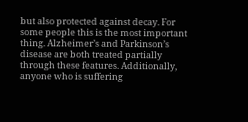but also protected against decay. For some people this is the most important thing. Alzheimer’s and Parkinson’s disease are both treated partially through these features. Additionally, anyone who is suffering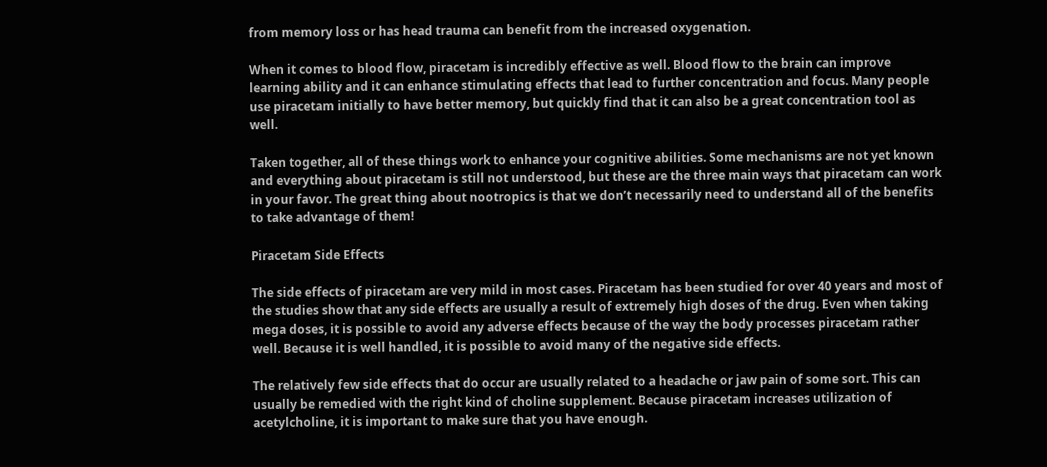from memory loss or has head trauma can benefit from the increased oxygenation.

When it comes to blood flow, piracetam is incredibly effective as well. Blood flow to the brain can improve learning ability and it can enhance stimulating effects that lead to further concentration and focus. Many people use piracetam initially to have better memory, but quickly find that it can also be a great concentration tool as well.

Taken together, all of these things work to enhance your cognitive abilities. Some mechanisms are not yet known and everything about piracetam is still not understood, but these are the three main ways that piracetam can work in your favor. The great thing about nootropics is that we don’t necessarily need to understand all of the benefits to take advantage of them!

Piracetam Side Effects

The side effects of piracetam are very mild in most cases. Piracetam has been studied for over 40 years and most of the studies show that any side effects are usually a result of extremely high doses of the drug. Even when taking mega doses, it is possible to avoid any adverse effects because of the way the body processes piracetam rather well. Because it is well handled, it is possible to avoid many of the negative side effects.

The relatively few side effects that do occur are usually related to a headache or jaw pain of some sort. This can usually be remedied with the right kind of choline supplement. Because piracetam increases utilization of acetylcholine, it is important to make sure that you have enough.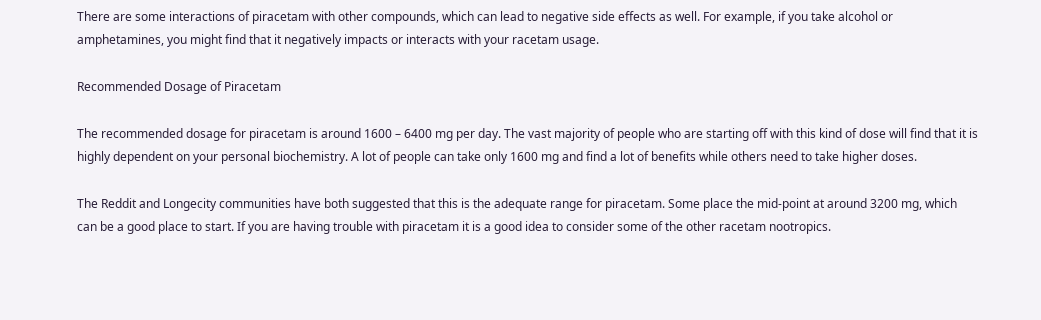There are some interactions of piracetam with other compounds, which can lead to negative side effects as well. For example, if you take alcohol or amphetamines, you might find that it negatively impacts or interacts with your racetam usage.

Recommended Dosage of Piracetam

The recommended dosage for piracetam is around 1600 – 6400 mg per day. The vast majority of people who are starting off with this kind of dose will find that it is highly dependent on your personal biochemistry. A lot of people can take only 1600 mg and find a lot of benefits while others need to take higher doses.

The Reddit and Longecity communities have both suggested that this is the adequate range for piracetam. Some place the mid-point at around 3200 mg, which can be a good place to start. If you are having trouble with piracetam it is a good idea to consider some of the other racetam nootropics.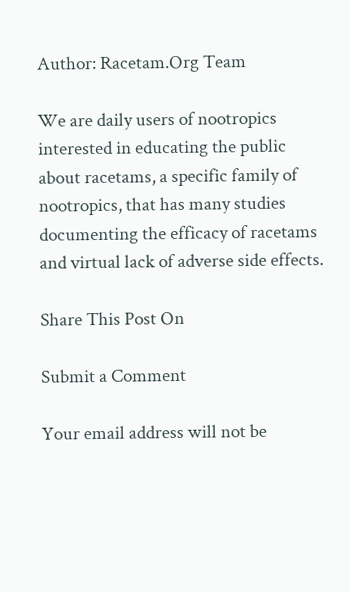Author: Racetam.Org Team

We are daily users of nootropics interested in educating the public about racetams, a specific family of nootropics, that has many studies documenting the efficacy of racetams and virtual lack of adverse side effects.

Share This Post On

Submit a Comment

Your email address will not be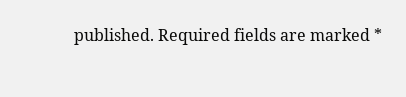published. Required fields are marked *